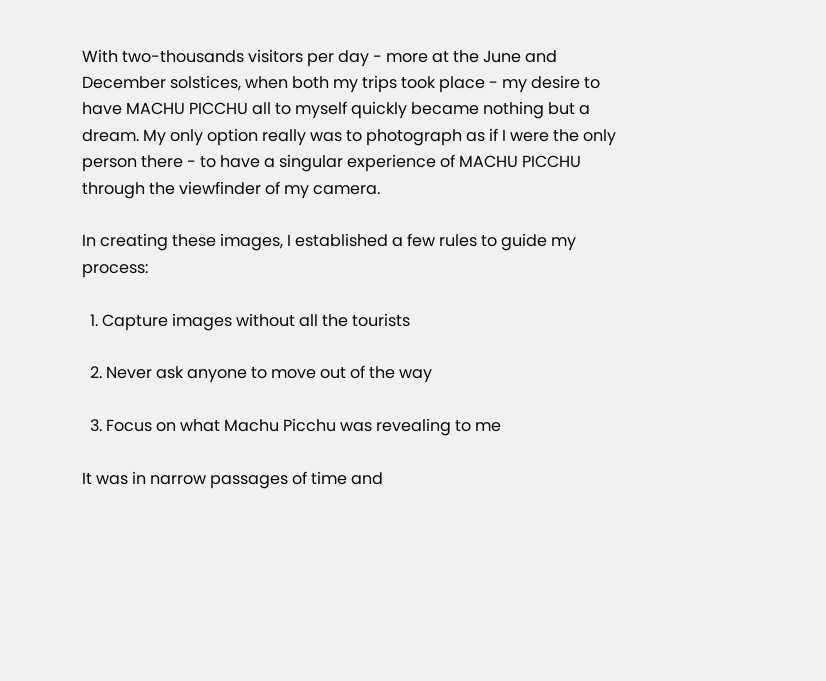With two-thousands visitors per day - more at the June and December solstices, when both my trips took place - my desire to have MACHU PICCHU all to myself quickly became nothing but a dream. My only option really was to photograph as if I were the only person there - to have a singular experience of MACHU PICCHU through the viewfinder of my camera.

In creating these images, I established a few rules to guide my process:

  1. Capture images without all the tourists

  2. Never ask anyone to move out of the way

  3. Focus on what Machu Picchu was revealing to me

It was in narrow passages of time and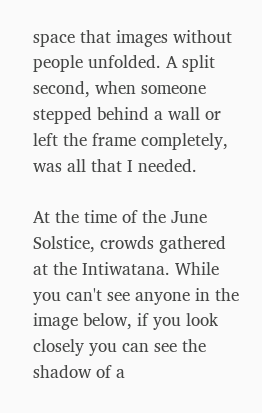space that images without people unfolded. A split second, when someone stepped behind a wall or left the frame completely, was all that I needed.

At the time of the June Solstice, crowds gathered at the Intiwatana. While you can't see anyone in the image below, if you look closely you can see the shadow of a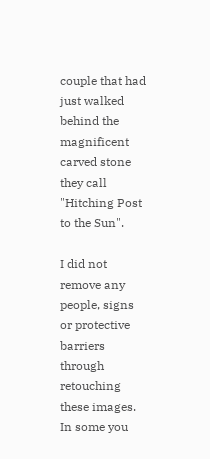couple that had just walked behind the magnificent carved stone they call "Hitching Post to the Sun".

I did not remove any people, signs or protective barriers through retouching these images. In some you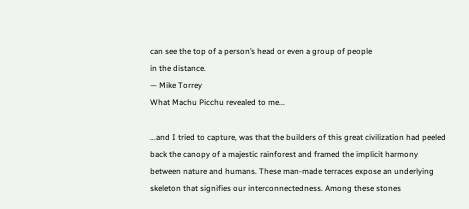can see the top of a person’s head or even a group of people
in the distance.
— Mike Torrey
What Machu Picchu revealed to me...

...and I tried to capture, was that the builders of this great civilization had peeled back the canopy of a majestic rainforest and framed the implicit harmony between nature and humans. These man-made terraces expose an underlying skeleton that signifies our interconnectedness. Among these stones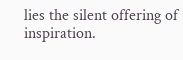lies the silent offering of inspiration.